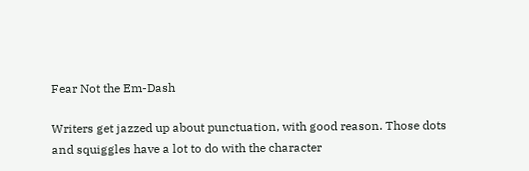Fear Not the Em-Dash

Writers get jazzed up about punctuation, with good reason. Those dots and squiggles have a lot to do with the character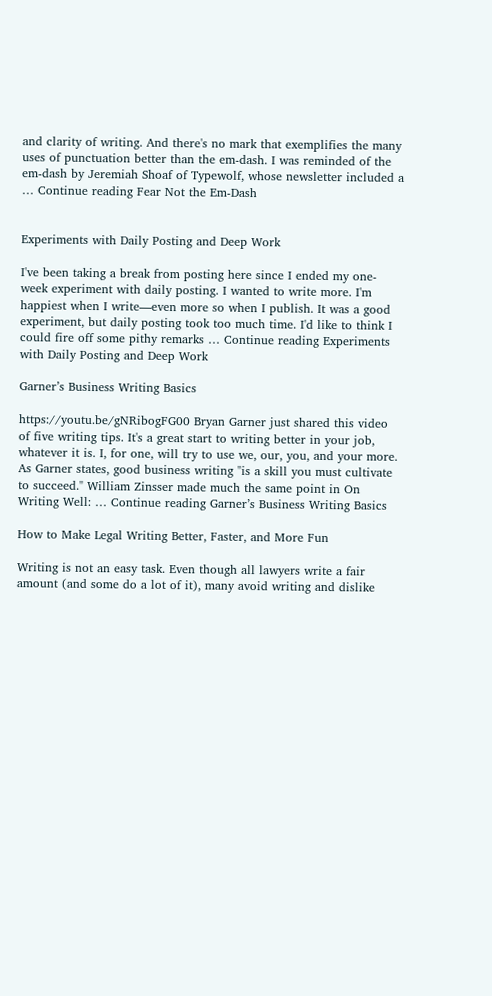and clarity of writing. And there's no mark that exemplifies the many uses of punctuation better than the em-dash. I was reminded of the em-dash by Jeremiah Shoaf of Typewolf, whose newsletter included a … Continue reading Fear Not the Em-Dash


Experiments with Daily Posting and Deep Work

I've been taking a break from posting here since I ended my one-week experiment with daily posting. I wanted to write more. I'm happiest when I write—even more so when I publish. It was a good experiment, but daily posting took too much time. I'd like to think I could fire off some pithy remarks … Continue reading Experiments with Daily Posting and Deep Work

Garner’s Business Writing Basics

https://youtu.be/gNRibogFG00 Bryan Garner just shared this video of five writing tips. It's a great start to writing better in your job, whatever it is. I, for one, will try to use we, our, you, and your more. As Garner states, good business writing "is a skill you must cultivate to succeed." William Zinsser made much the same point in On Writing Well: … Continue reading Garner’s Business Writing Basics

How to Make Legal Writing Better, Faster, and More Fun

Writing is not an easy task. Even though all lawyers write a fair amount (and some do a lot of it), many avoid writing and dislike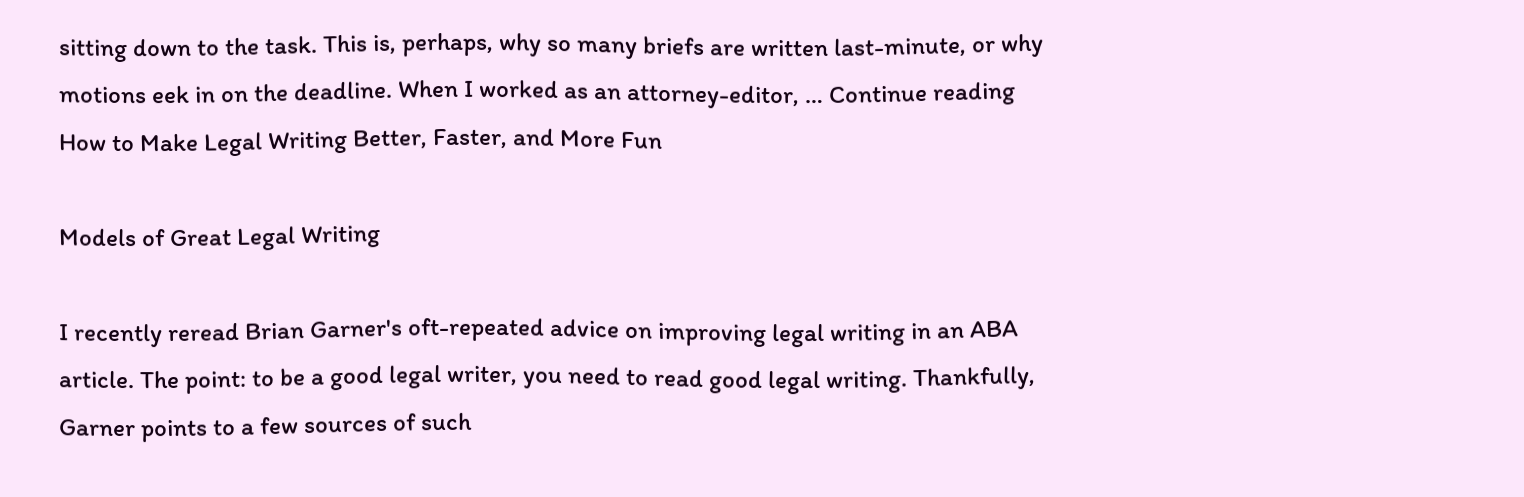sitting down to the task. This is, perhaps, why so many briefs are written last-minute, or why motions eek in on the deadline. When I worked as an attorney-editor, … Continue reading How to Make Legal Writing Better, Faster, and More Fun

Models of Great Legal Writing

I recently reread Brian Garner's oft-repeated advice on improving legal writing in an ABA article. The point: to be a good legal writer, you need to read good legal writing. Thankfully, Garner points to a few sources of such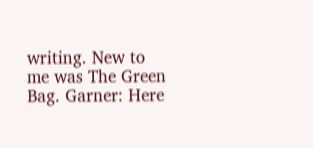writing. New to me was The Green Bag. Garner: Here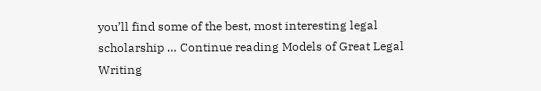you’ll find some of the best, most interesting legal scholarship … Continue reading Models of Great Legal Writing